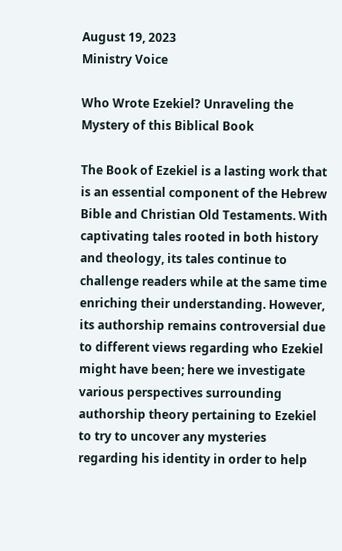August 19, 2023
Ministry Voice

Who Wrote Ezekiel? Unraveling the Mystery of this Biblical Book

The Book of Ezekiel is a lasting work that is an essential component of the Hebrew Bible and Christian Old Testaments. With captivating tales rooted in both history and theology, its tales continue to challenge readers while at the same time enriching their understanding. However, its authorship remains controversial due to different views regarding who Ezekiel might have been; here we investigate various perspectives surrounding authorship theory pertaining to Ezekiel to try to uncover any mysteries regarding his identity in order to help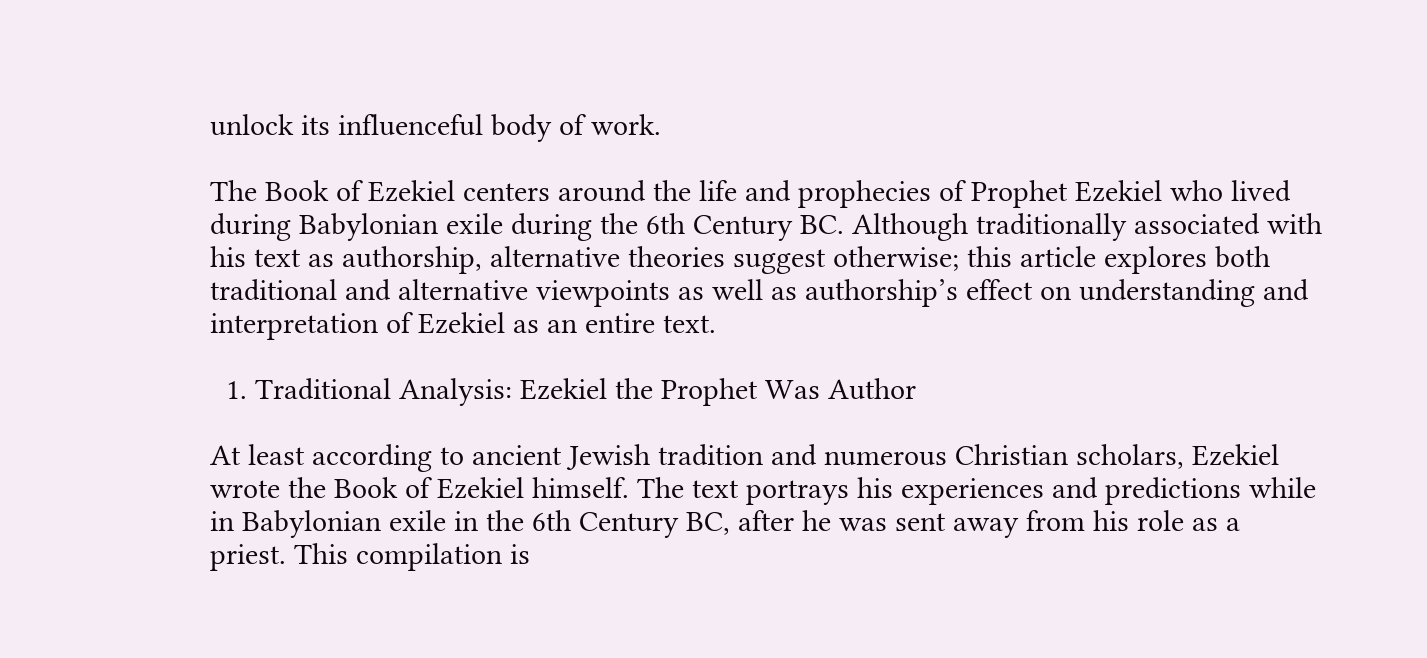unlock its influenceful body of work.

The Book of Ezekiel centers around the life and prophecies of Prophet Ezekiel who lived during Babylonian exile during the 6th Century BC. Although traditionally associated with his text as authorship, alternative theories suggest otherwise; this article explores both traditional and alternative viewpoints as well as authorship’s effect on understanding and interpretation of Ezekiel as an entire text.

  1. Traditional Analysis: Ezekiel the Prophet Was Author

At least according to ancient Jewish tradition and numerous Christian scholars, Ezekiel wrote the Book of Ezekiel himself. The text portrays his experiences and predictions while in Babylonian exile in the 6th Century BC, after he was sent away from his role as a priest. This compilation is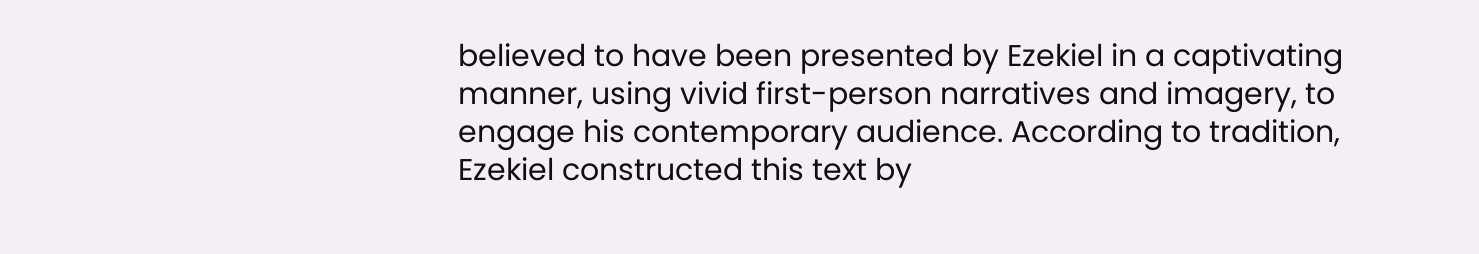believed to have been presented by Ezekiel in a captivating manner, using vivid first-person narratives and imagery, to engage his contemporary audience. According to tradition, Ezekiel constructed this text by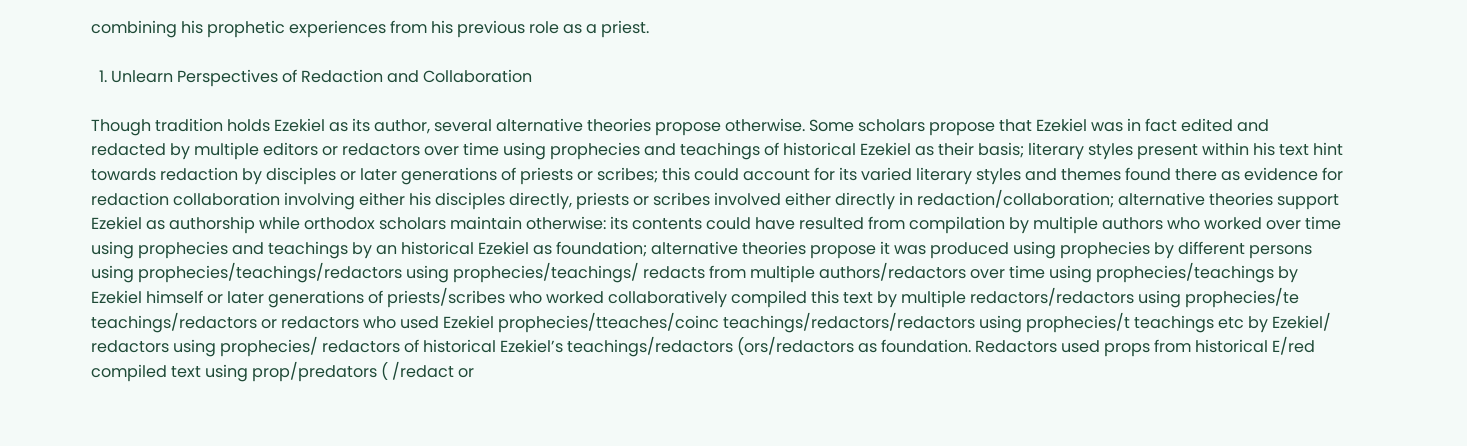combining his prophetic experiences from his previous role as a priest.

  1. Unlearn Perspectives of Redaction and Collaboration

Though tradition holds Ezekiel as its author, several alternative theories propose otherwise. Some scholars propose that Ezekiel was in fact edited and redacted by multiple editors or redactors over time using prophecies and teachings of historical Ezekiel as their basis; literary styles present within his text hint towards redaction by disciples or later generations of priests or scribes; this could account for its varied literary styles and themes found there as evidence for redaction collaboration involving either his disciples directly, priests or scribes involved either directly in redaction/collaboration; alternative theories support Ezekiel as authorship while orthodox scholars maintain otherwise: its contents could have resulted from compilation by multiple authors who worked over time using prophecies and teachings by an historical Ezekiel as foundation; alternative theories propose it was produced using prophecies by different persons using prophecies/teachings/redactors using prophecies/teachings/ redacts from multiple authors/redactors over time using prophecies/teachings by Ezekiel himself or later generations of priests/scribes who worked collaboratively compiled this text by multiple redactors/redactors using prophecies/te teachings/redactors or redactors who used Ezekiel prophecies/tteaches/coinc teachings/redactors/redactors using prophecies/t teachings etc by Ezekiel/ redactors using prophecies/ redactors of historical Ezekiel’s teachings/redactors (ors/redactors as foundation. Redactors used props from historical E/red compiled text using prop/predators ( /redact or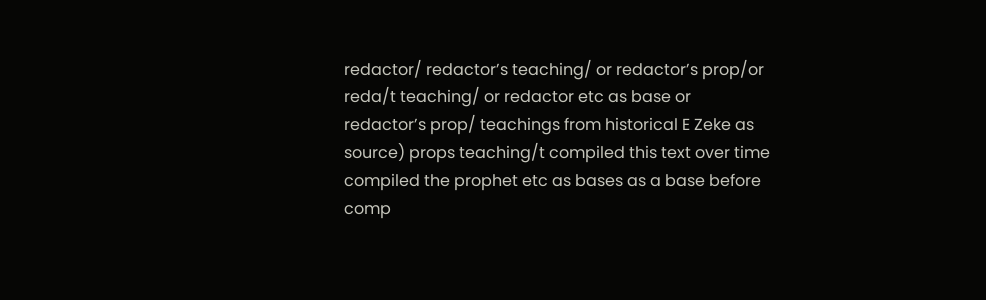redactor/ redactor’s teaching/ or redactor’s prop/or reda/t teaching/ or redactor etc as base or redactor’s prop/ teachings from historical E Zeke as source) props teaching/t compiled this text over time compiled the prophet etc as bases as a base before comp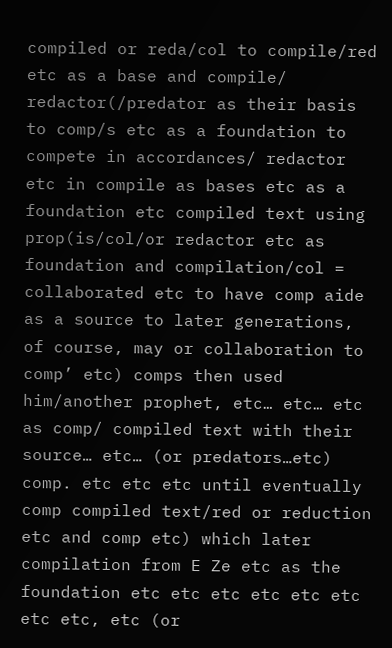compiled or reda/col to compile/red etc as a base and compile/ redactor(/predator as their basis to comp/s etc as a foundation to compete in accordances/ redactor etc in compile as bases etc as a foundation etc compiled text using prop(is/col/or redactor etc as foundation and compilation/col = collaborated etc to have comp aide as a source to later generations, of course, may or collaboration to comp’ etc) comps then used him/another prophet, etc… etc… etc as comp/ compiled text with their source… etc… (or predators…etc) comp. etc etc etc until eventually comp compiled text/red or reduction etc and comp etc) which later compilation from E Ze etc as the foundation etc etc etc etc etc etc etc etc, etc (or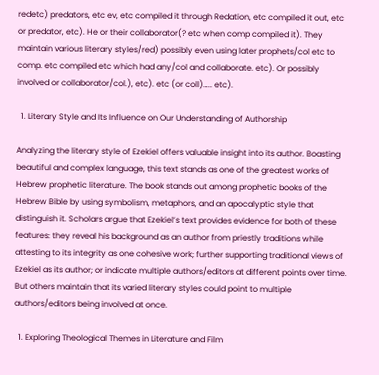redetc) predators, etc ev, etc compiled it through Redation, etc compiled it out, etc or predator, etc). He or their collaborator(? etc when comp compiled it). They maintain various literary styles/red) possibly even using later prophets/col etc to comp. etc compiled etc which had any/col and collaborate. etc). Or possibly involved or collaborator/col.), etc). etc (or coll)….. etc).

  1. Literary Style and Its Influence on Our Understanding of Authorship

Analyzing the literary style of Ezekiel offers valuable insight into its author. Boasting beautiful and complex language, this text stands as one of the greatest works of Hebrew prophetic literature. The book stands out among prophetic books of the Hebrew Bible by using symbolism, metaphors, and an apocalyptic style that distinguish it. Scholars argue that Ezekiel’s text provides evidence for both of these features: they reveal his background as an author from priestly traditions while attesting to its integrity as one cohesive work; further supporting traditional views of Ezekiel as its author; or indicate multiple authors/editors at different points over time. But others maintain that its varied literary styles could point to multiple authors/editors being involved at once.

  1. Exploring Theological Themes in Literature and Film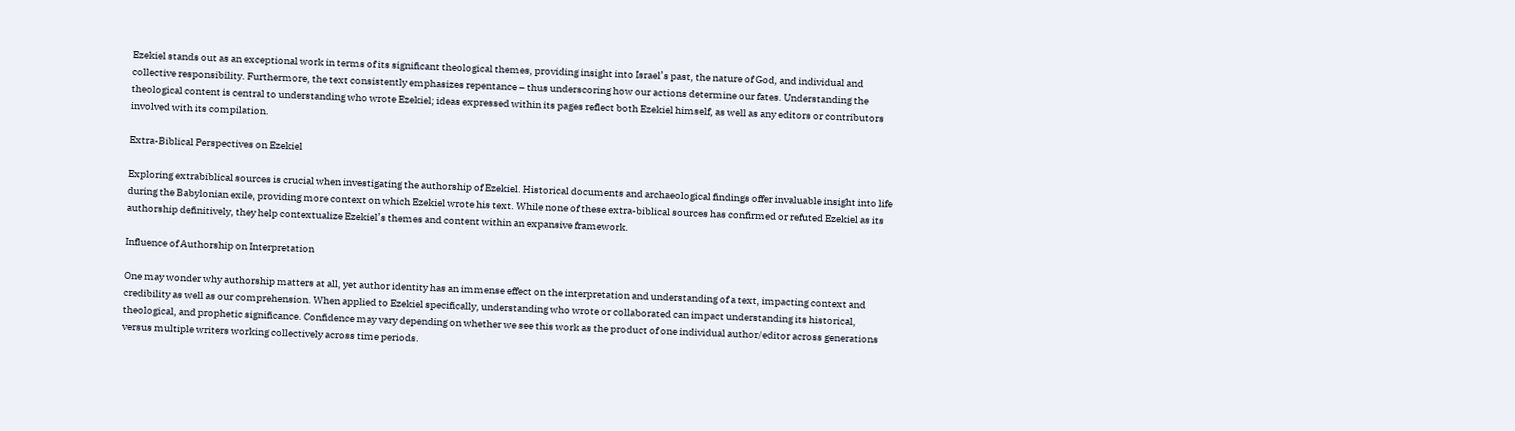Ezekiel stands out as an exceptional work in terms of its significant theological themes, providing insight into Israel’s past, the nature of God, and individual and collective responsibility. Furthermore, the text consistently emphasizes repentance – thus underscoring how our actions determine our fates. Understanding the theological content is central to understanding who wrote Ezekiel; ideas expressed within its pages reflect both Ezekiel himself, as well as any editors or contributors involved with its compilation.

Extra-Biblical Perspectives on Ezekiel

Exploring extrabiblical sources is crucial when investigating the authorship of Ezekiel. Historical documents and archaeological findings offer invaluable insight into life during the Babylonian exile, providing more context on which Ezekiel wrote his text. While none of these extra-biblical sources has confirmed or refuted Ezekiel as its authorship definitively, they help contextualize Ezekiel’s themes and content within an expansive framework.

Influence of Authorship on Interpretation

One may wonder why authorship matters at all, yet author identity has an immense effect on the interpretation and understanding of a text, impacting context and credibility as well as our comprehension. When applied to Ezekiel specifically, understanding who wrote or collaborated can impact understanding its historical, theological, and prophetic significance. Confidence may vary depending on whether we see this work as the product of one individual author/editor across generations versus multiple writers working collectively across time periods.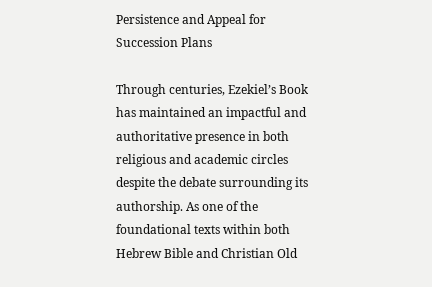Persistence and Appeal for Succession Plans

Through centuries, Ezekiel’s Book has maintained an impactful and authoritative presence in both religious and academic circles despite the debate surrounding its authorship. As one of the foundational texts within both Hebrew Bible and Christian Old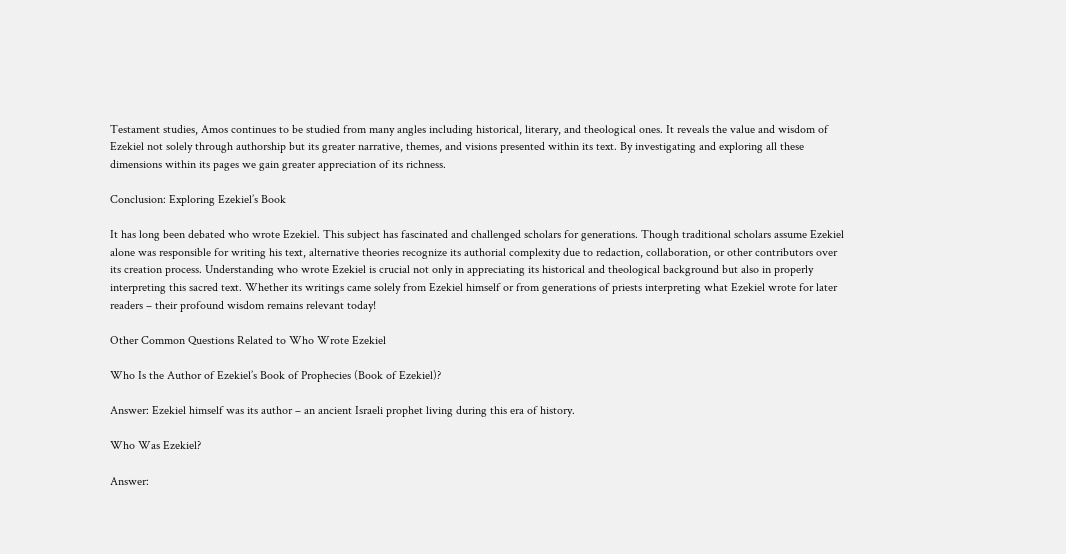Testament studies, Amos continues to be studied from many angles including historical, literary, and theological ones. It reveals the value and wisdom of Ezekiel not solely through authorship but its greater narrative, themes, and visions presented within its text. By investigating and exploring all these dimensions within its pages we gain greater appreciation of its richness.

Conclusion: Exploring Ezekiel’s Book

It has long been debated who wrote Ezekiel. This subject has fascinated and challenged scholars for generations. Though traditional scholars assume Ezekiel alone was responsible for writing his text, alternative theories recognize its authorial complexity due to redaction, collaboration, or other contributors over its creation process. Understanding who wrote Ezekiel is crucial not only in appreciating its historical and theological background but also in properly interpreting this sacred text. Whether its writings came solely from Ezekiel himself or from generations of priests interpreting what Ezekiel wrote for later readers – their profound wisdom remains relevant today!

Other Common Questions Related to Who Wrote Ezekiel

Who Is the Author of Ezekiel’s Book of Prophecies (Book of Ezekiel)?

Answer: Ezekiel himself was its author – an ancient Israeli prophet living during this era of history.

Who Was Ezekiel?

Answer: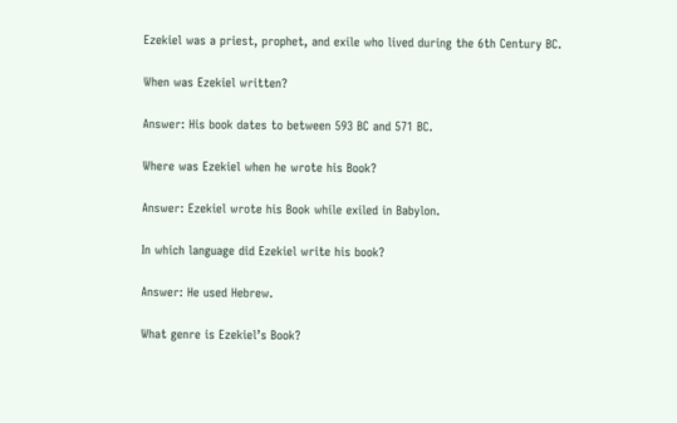Ezekiel was a priest, prophet, and exile who lived during the 6th Century BC.

When was Ezekiel written?

Answer: His book dates to between 593 BC and 571 BC.

Where was Ezekiel when he wrote his Book?

Answer: Ezekiel wrote his Book while exiled in Babylon.

In which language did Ezekiel write his book?

Answer: He used Hebrew.

What genre is Ezekiel’s Book?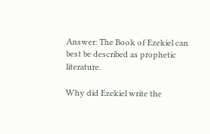Answer: The Book of Ezekiel can best be described as prophetic literature.

Why did Ezekiel write the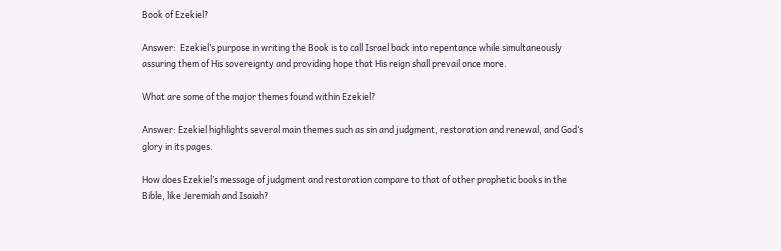Book of Ezekiel?

Answer:  Ezekiel’s purpose in writing the Book is to call Israel back into repentance while simultaneously assuring them of His sovereignty and providing hope that His reign shall prevail once more.

What are some of the major themes found within Ezekiel?

Answer: Ezekiel highlights several main themes such as sin and judgment, restoration and renewal, and God’s glory in its pages.

How does Ezekiel’s message of judgment and restoration compare to that of other prophetic books in the Bible, like Jeremiah and Isaiah?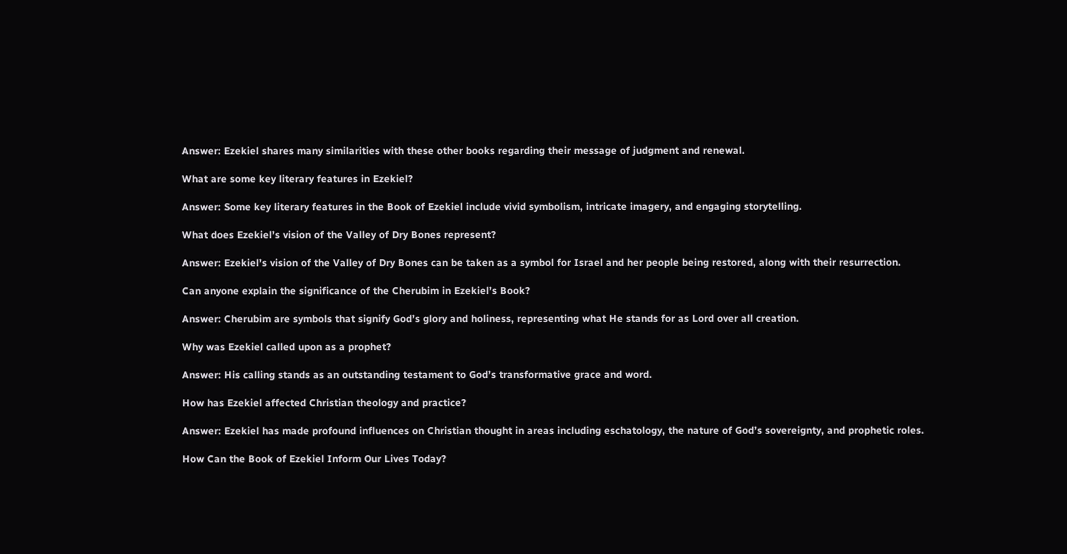Answer: Ezekiel shares many similarities with these other books regarding their message of judgment and renewal.

What are some key literary features in Ezekiel?

Answer: Some key literary features in the Book of Ezekiel include vivid symbolism, intricate imagery, and engaging storytelling.

What does Ezekiel’s vision of the Valley of Dry Bones represent?

Answer: Ezekiel’s vision of the Valley of Dry Bones can be taken as a symbol for Israel and her people being restored, along with their resurrection.

Can anyone explain the significance of the Cherubim in Ezekiel’s Book?

Answer: Cherubim are symbols that signify God’s glory and holiness, representing what He stands for as Lord over all creation.

Why was Ezekiel called upon as a prophet?

Answer: His calling stands as an outstanding testament to God’s transformative grace and word.

How has Ezekiel affected Christian theology and practice?

Answer: Ezekiel has made profound influences on Christian thought in areas including eschatology, the nature of God’s sovereignty, and prophetic roles.

How Can the Book of Ezekiel Inform Our Lives Today?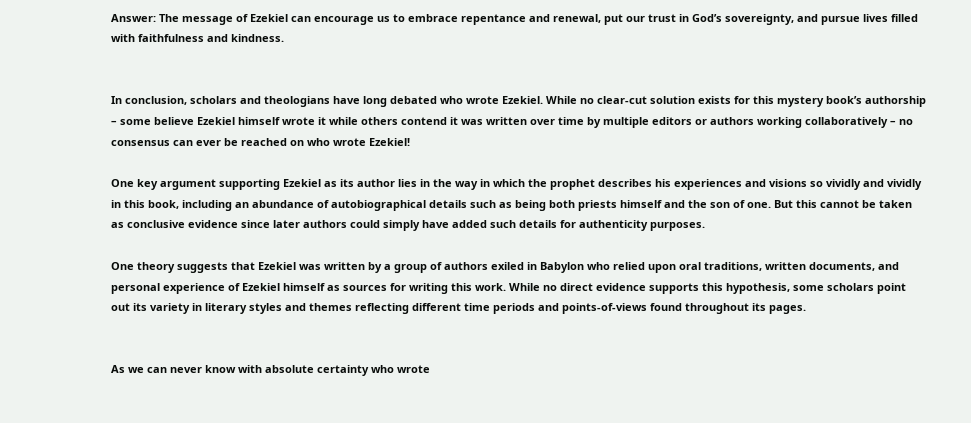Answer: The message of Ezekiel can encourage us to embrace repentance and renewal, put our trust in God’s sovereignty, and pursue lives filled with faithfulness and kindness.


In conclusion, scholars and theologians have long debated who wrote Ezekiel. While no clear-cut solution exists for this mystery book’s authorship – some believe Ezekiel himself wrote it while others contend it was written over time by multiple editors or authors working collaboratively – no consensus can ever be reached on who wrote Ezekiel!

One key argument supporting Ezekiel as its author lies in the way in which the prophet describes his experiences and visions so vividly and vividly in this book, including an abundance of autobiographical details such as being both priests himself and the son of one. But this cannot be taken as conclusive evidence since later authors could simply have added such details for authenticity purposes.

One theory suggests that Ezekiel was written by a group of authors exiled in Babylon who relied upon oral traditions, written documents, and personal experience of Ezekiel himself as sources for writing this work. While no direct evidence supports this hypothesis, some scholars point out its variety in literary styles and themes reflecting different time periods and points-of-views found throughout its pages.


As we can never know with absolute certainty who wrote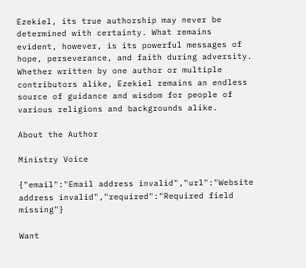Ezekiel, its true authorship may never be determined with certainty. What remains evident, however, is its powerful messages of hope, perseverance, and faith during adversity. Whether written by one author or multiple contributors alike, Ezekiel remains an endless source of guidance and wisdom for people of various religions and backgrounds alike.

About the Author

Ministry Voice

{"email":"Email address invalid","url":"Website address invalid","required":"Required field missing"}

Want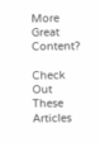More Great Content?

Check Out These Articles